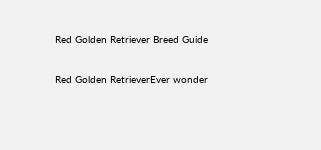Red Golden Retriever Breed Guide

Red Golden RetrieverEver wonder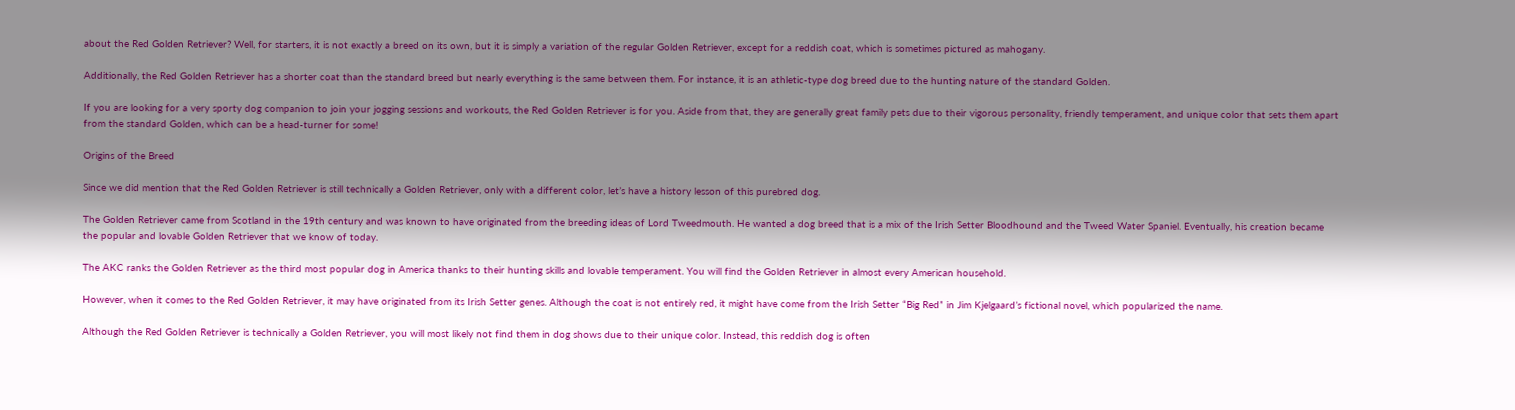about the Red Golden Retriever? Well, for starters, it is not exactly a breed on its own, but it is simply a variation of the regular Golden Retriever, except for a reddish coat, which is sometimes pictured as mahogany.

Additionally, the Red Golden Retriever has a shorter coat than the standard breed but nearly everything is the same between them. For instance, it is an athletic-type dog breed due to the hunting nature of the standard Golden.

If you are looking for a very sporty dog companion to join your jogging sessions and workouts, the Red Golden Retriever is for you. Aside from that, they are generally great family pets due to their vigorous personality, friendly temperament, and unique color that sets them apart from the standard Golden, which can be a head-turner for some!

Origins of the Breed

Since we did mention that the Red Golden Retriever is still technically a Golden Retriever, only with a different color, let’s have a history lesson of this purebred dog.

The Golden Retriever came from Scotland in the 19th century and was known to have originated from the breeding ideas of Lord Tweedmouth. He wanted a dog breed that is a mix of the Irish Setter Bloodhound and the Tweed Water Spaniel. Eventually, his creation became the popular and lovable Golden Retriever that we know of today.

The AKC ranks the Golden Retriever as the third most popular dog in America thanks to their hunting skills and lovable temperament. You will find the Golden Retriever in almost every American household.

However, when it comes to the Red Golden Retriever, it may have originated from its Irish Setter genes. Although the coat is not entirely red, it might have come from the Irish Setter “Big Red” in Jim Kjelgaard’s fictional novel, which popularized the name.

Although the Red Golden Retriever is technically a Golden Retriever, you will most likely not find them in dog shows due to their unique color. Instead, this reddish dog is often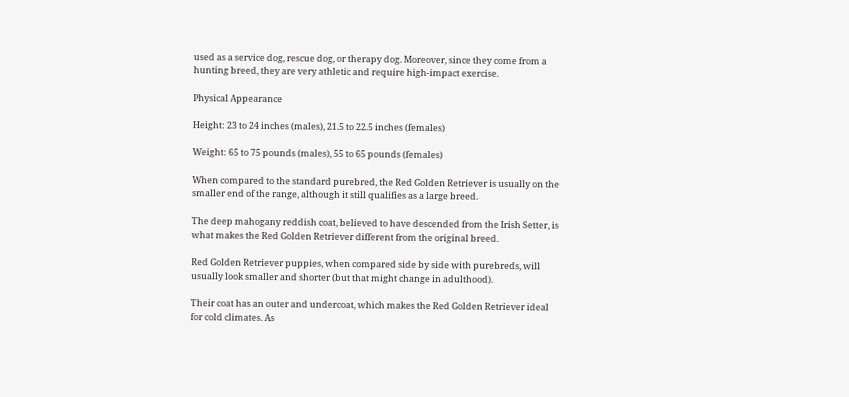used as a service dog, rescue dog, or therapy dog. Moreover, since they come from a hunting breed, they are very athletic and require high-impact exercise.

Physical Appearance

Height: 23 to 24 inches (males), 21.5 to 22.5 inches (females)

Weight: 65 to 75 pounds (males), 55 to 65 pounds (females)

When compared to the standard purebred, the Red Golden Retriever is usually on the smaller end of the range, although it still qualifies as a large breed.

The deep mahogany reddish coat, believed to have descended from the Irish Setter, is what makes the Red Golden Retriever different from the original breed.

Red Golden Retriever puppies, when compared side by side with purebreds, will usually look smaller and shorter (but that might change in adulthood).

Their coat has an outer and undercoat, which makes the Red Golden Retriever ideal for cold climates. As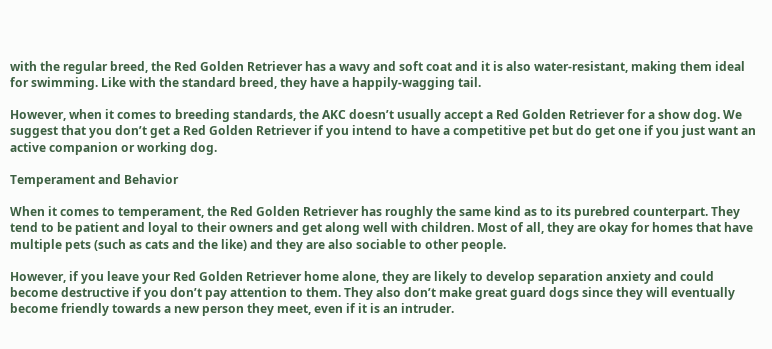with the regular breed, the Red Golden Retriever has a wavy and soft coat and it is also water-resistant, making them ideal for swimming. Like with the standard breed, they have a happily-wagging tail.

However, when it comes to breeding standards, the AKC doesn’t usually accept a Red Golden Retriever for a show dog. We suggest that you don’t get a Red Golden Retriever if you intend to have a competitive pet but do get one if you just want an active companion or working dog.

Temperament and Behavior

When it comes to temperament, the Red Golden Retriever has roughly the same kind as to its purebred counterpart. They tend to be patient and loyal to their owners and get along well with children. Most of all, they are okay for homes that have multiple pets (such as cats and the like) and they are also sociable to other people.

However, if you leave your Red Golden Retriever home alone, they are likely to develop separation anxiety and could become destructive if you don’t pay attention to them. They also don’t make great guard dogs since they will eventually become friendly towards a new person they meet, even if it is an intruder.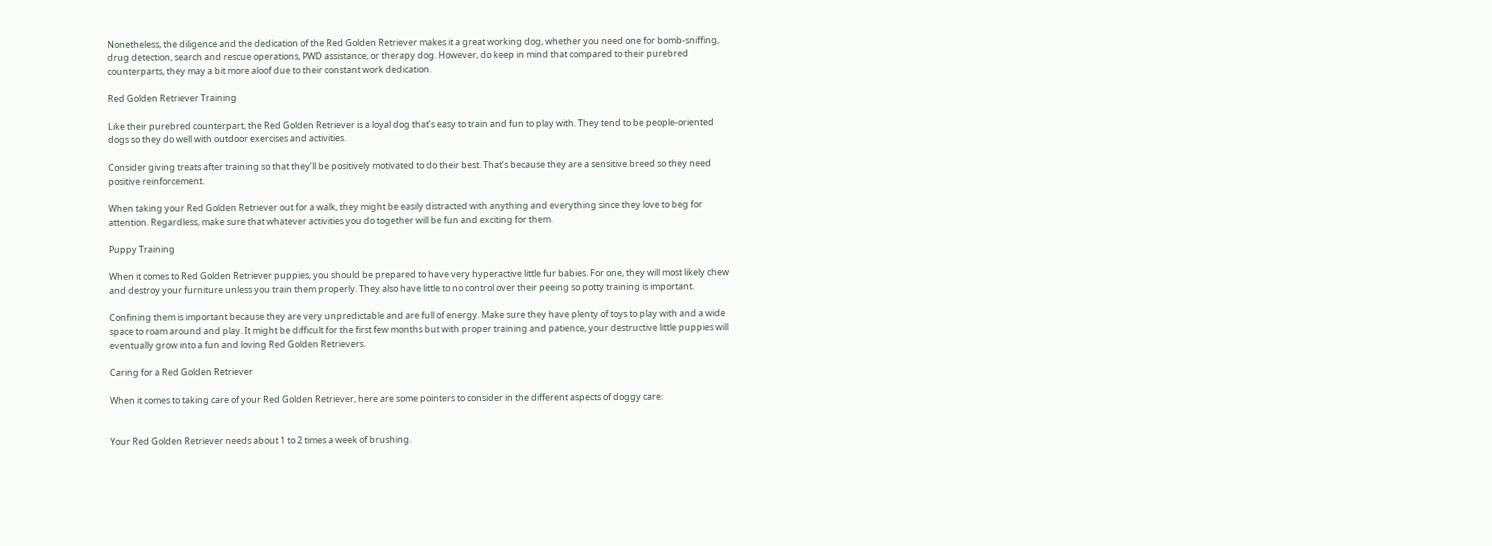Nonetheless, the diligence and the dedication of the Red Golden Retriever makes it a great working dog, whether you need one for bomb-sniffing, drug detection, search and rescue operations, PWD assistance, or therapy dog. However, do keep in mind that compared to their purebred counterparts, they may a bit more aloof due to their constant work dedication.

Red Golden Retriever Training

Like their purebred counterpart, the Red Golden Retriever is a loyal dog that’s easy to train and fun to play with. They tend to be people-oriented dogs so they do well with outdoor exercises and activities.

Consider giving treats after training so that they’ll be positively motivated to do their best. That’s because they are a sensitive breed so they need positive reinforcement.

When taking your Red Golden Retriever out for a walk, they might be easily distracted with anything and everything since they love to beg for attention. Regardless, make sure that whatever activities you do together will be fun and exciting for them.

Puppy Training

When it comes to Red Golden Retriever puppies, you should be prepared to have very hyperactive little fur babies. For one, they will most likely chew and destroy your furniture unless you train them properly. They also have little to no control over their peeing so potty training is important.

Confining them is important because they are very unpredictable and are full of energy. Make sure they have plenty of toys to play with and a wide space to roam around and play. It might be difficult for the first few months but with proper training and patience, your destructive little puppies will eventually grow into a fun and loving Red Golden Retrievers.

Caring for a Red Golden Retriever

When it comes to taking care of your Red Golden Retriever, here are some pointers to consider in the different aspects of doggy care:


Your Red Golden Retriever needs about 1 to 2 times a week of brushing.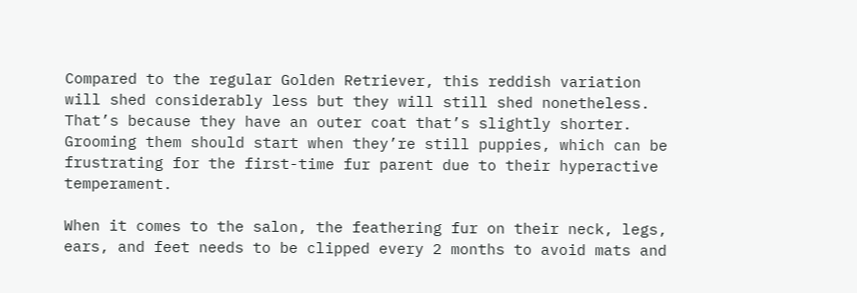Compared to the regular Golden Retriever, this reddish variation will shed considerably less but they will still shed nonetheless. That’s because they have an outer coat that’s slightly shorter. Grooming them should start when they’re still puppies, which can be frustrating for the first-time fur parent due to their hyperactive temperament.

When it comes to the salon, the feathering fur on their neck, legs, ears, and feet needs to be clipped every 2 months to avoid mats and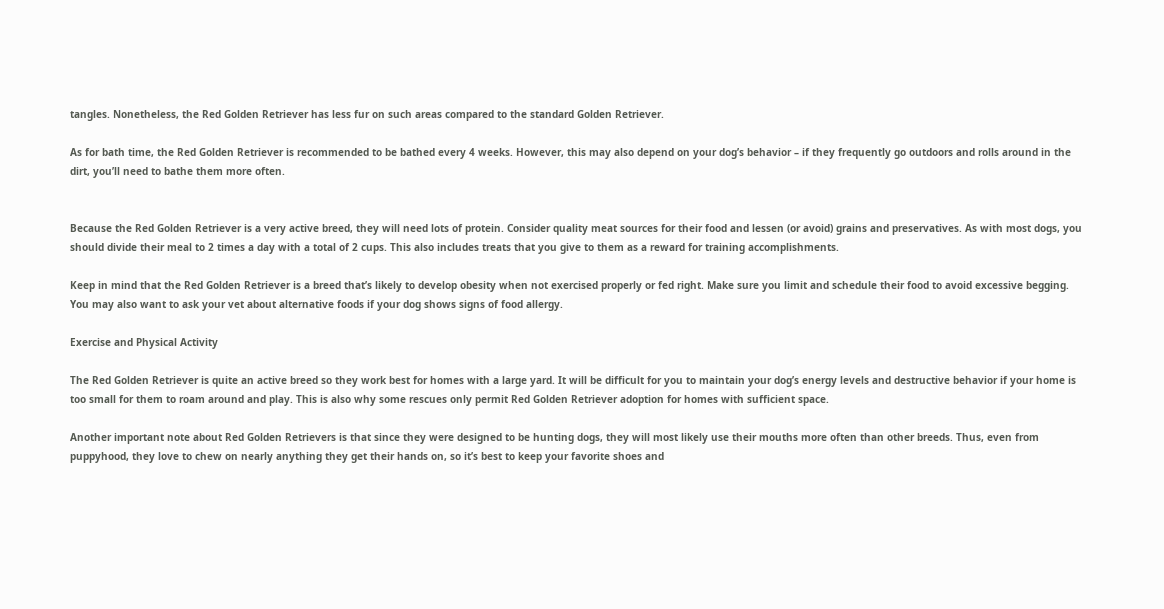tangles. Nonetheless, the Red Golden Retriever has less fur on such areas compared to the standard Golden Retriever.

As for bath time, the Red Golden Retriever is recommended to be bathed every 4 weeks. However, this may also depend on your dog’s behavior – if they frequently go outdoors and rolls around in the dirt, you’ll need to bathe them more often.


Because the Red Golden Retriever is a very active breed, they will need lots of protein. Consider quality meat sources for their food and lessen (or avoid) grains and preservatives. As with most dogs, you should divide their meal to 2 times a day with a total of 2 cups. This also includes treats that you give to them as a reward for training accomplishments.

Keep in mind that the Red Golden Retriever is a breed that’s likely to develop obesity when not exercised properly or fed right. Make sure you limit and schedule their food to avoid excessive begging. You may also want to ask your vet about alternative foods if your dog shows signs of food allergy.

Exercise and Physical Activity

The Red Golden Retriever is quite an active breed so they work best for homes with a large yard. It will be difficult for you to maintain your dog’s energy levels and destructive behavior if your home is too small for them to roam around and play. This is also why some rescues only permit Red Golden Retriever adoption for homes with sufficient space.

Another important note about Red Golden Retrievers is that since they were designed to be hunting dogs, they will most likely use their mouths more often than other breeds. Thus, even from puppyhood, they love to chew on nearly anything they get their hands on, so it’s best to keep your favorite shoes and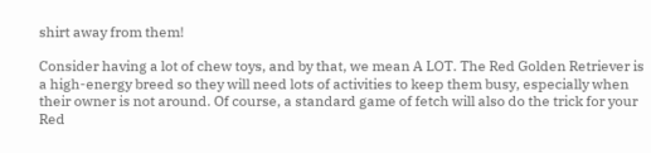shirt away from them!

Consider having a lot of chew toys, and by that, we mean A LOT. The Red Golden Retriever is a high-energy breed so they will need lots of activities to keep them busy, especially when their owner is not around. Of course, a standard game of fetch will also do the trick for your Red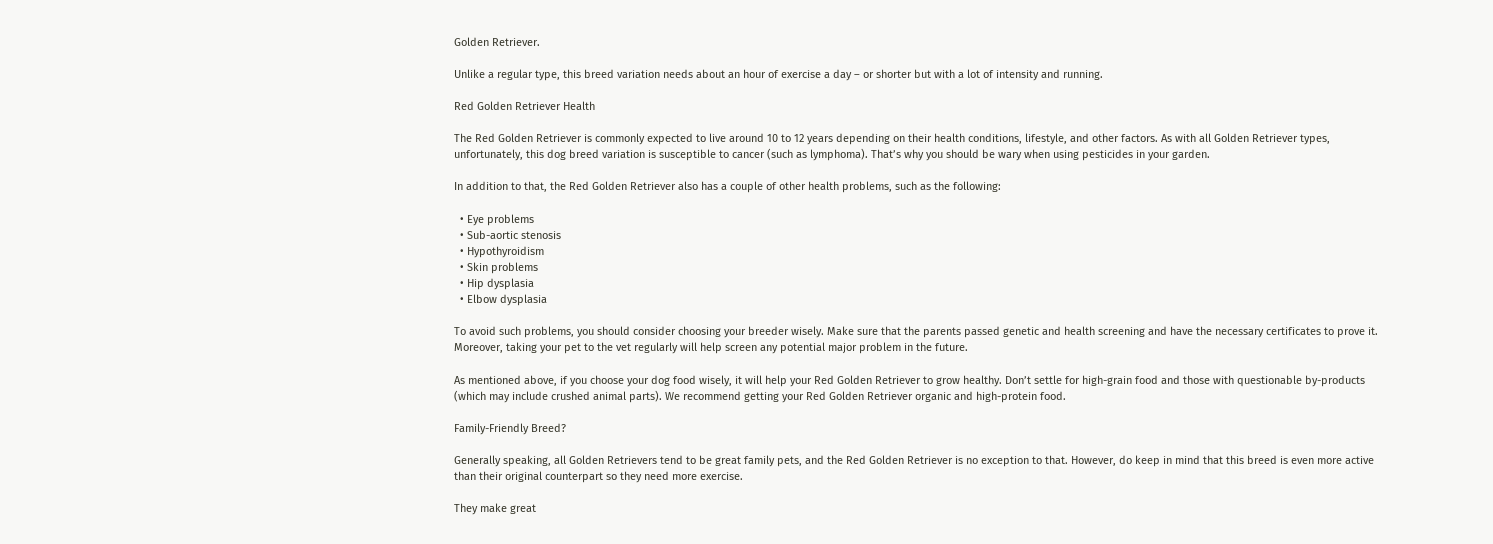Golden Retriever.

Unlike a regular type, this breed variation needs about an hour of exercise a day – or shorter but with a lot of intensity and running.

Red Golden Retriever Health

The Red Golden Retriever is commonly expected to live around 10 to 12 years depending on their health conditions, lifestyle, and other factors. As with all Golden Retriever types, unfortunately, this dog breed variation is susceptible to cancer (such as lymphoma). That’s why you should be wary when using pesticides in your garden.

In addition to that, the Red Golden Retriever also has a couple of other health problems, such as the following:

  • Eye problems
  • Sub-aortic stenosis
  • Hypothyroidism
  • Skin problems
  • Hip dysplasia
  • Elbow dysplasia

To avoid such problems, you should consider choosing your breeder wisely. Make sure that the parents passed genetic and health screening and have the necessary certificates to prove it. Moreover, taking your pet to the vet regularly will help screen any potential major problem in the future.

As mentioned above, if you choose your dog food wisely, it will help your Red Golden Retriever to grow healthy. Don’t settle for high-grain food and those with questionable by-products (which may include crushed animal parts). We recommend getting your Red Golden Retriever organic and high-protein food.

Family-Friendly Breed?

Generally speaking, all Golden Retrievers tend to be great family pets, and the Red Golden Retriever is no exception to that. However, do keep in mind that this breed is even more active than their original counterpart so they need more exercise.

They make great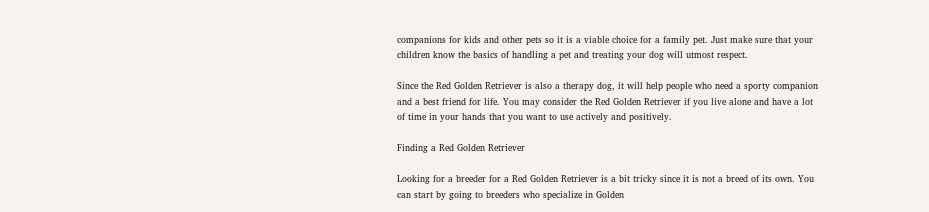companions for kids and other pets so it is a viable choice for a family pet. Just make sure that your children know the basics of handling a pet and treating your dog will utmost respect.

Since the Red Golden Retriever is also a therapy dog, it will help people who need a sporty companion and a best friend for life. You may consider the Red Golden Retriever if you live alone and have a lot of time in your hands that you want to use actively and positively.

Finding a Red Golden Retriever

Looking for a breeder for a Red Golden Retriever is a bit tricky since it is not a breed of its own. You can start by going to breeders who specialize in Golden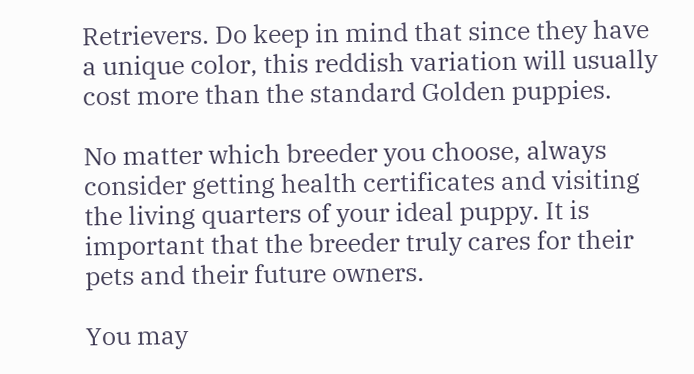Retrievers. Do keep in mind that since they have a unique color, this reddish variation will usually cost more than the standard Golden puppies.

No matter which breeder you choose, always consider getting health certificates and visiting the living quarters of your ideal puppy. It is important that the breeder truly cares for their pets and their future owners.

You may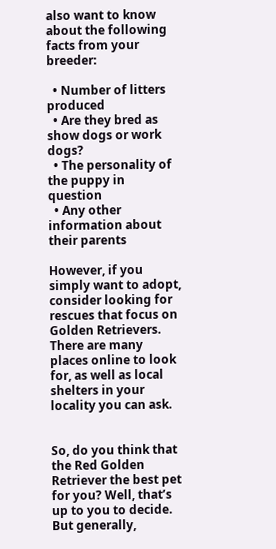also want to know about the following facts from your breeder:

  • Number of litters produced
  • Are they bred as show dogs or work dogs?
  • The personality of the puppy in question
  • Any other information about their parents

However, if you simply want to adopt, consider looking for rescues that focus on Golden Retrievers. There are many places online to look for, as well as local shelters in your locality you can ask.


So, do you think that the Red Golden Retriever the best pet for you? Well, that’s up to you to decide. But generally,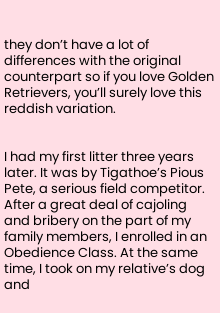they don’t have a lot of differences with the original counterpart so if you love Golden Retrievers, you’ll surely love this reddish variation.


I had my first litter three years later. It was by Tigathoe’s Pious Pete, a serious field competitor. After a great deal of cajoling and bribery on the part of my family members, I enrolled in an Obedience Class. At the same time, I took on my relative’s dog and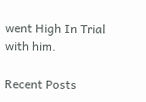went High In Trial with him.

Recent Posts